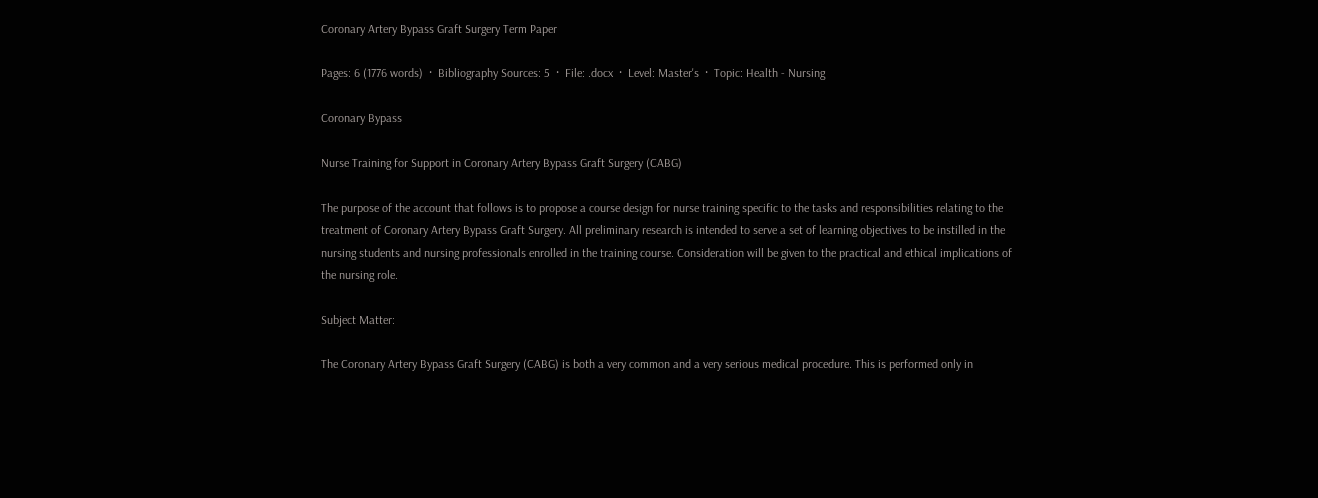Coronary Artery Bypass Graft Surgery Term Paper

Pages: 6 (1776 words)  ·  Bibliography Sources: 5  ·  File: .docx  ·  Level: Master's  ·  Topic: Health - Nursing

Coronary Bypass

Nurse Training for Support in Coronary Artery Bypass Graft Surgery (CABG)

The purpose of the account that follows is to propose a course design for nurse training specific to the tasks and responsibilities relating to the treatment of Coronary Artery Bypass Graft Surgery. All preliminary research is intended to serve a set of learning objectives to be instilled in the nursing students and nursing professionals enrolled in the training course. Consideration will be given to the practical and ethical implications of the nursing role.

Subject Matter:

The Coronary Artery Bypass Graft Surgery (CABG) is both a very common and a very serious medical procedure. This is performed only in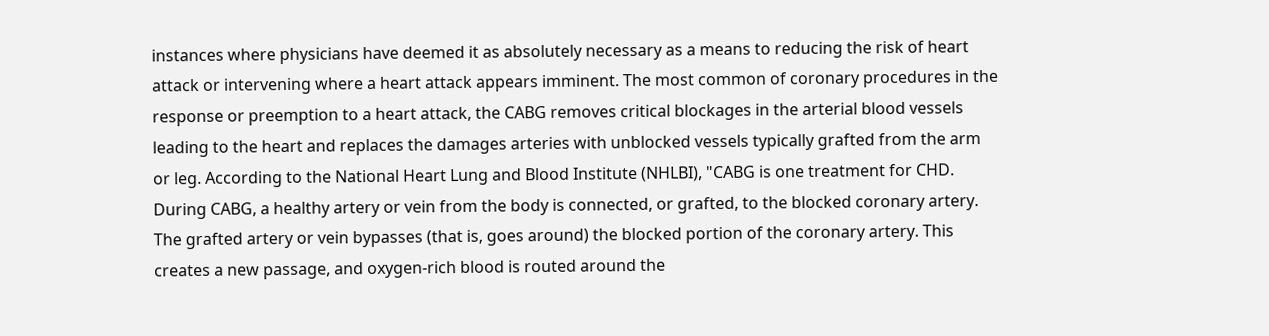instances where physicians have deemed it as absolutely necessary as a means to reducing the risk of heart attack or intervening where a heart attack appears imminent. The most common of coronary procedures in the response or preemption to a heart attack, the CABG removes critical blockages in the arterial blood vessels leading to the heart and replaces the damages arteries with unblocked vessels typically grafted from the arm or leg. According to the National Heart Lung and Blood Institute (NHLBI), "CABG is one treatment for CHD. During CABG, a healthy artery or vein from the body is connected, or grafted, to the blocked coronary artery. The grafted artery or vein bypasses (that is, goes around) the blocked portion of the coronary artery. This creates a new passage, and oxygen-rich blood is routed around the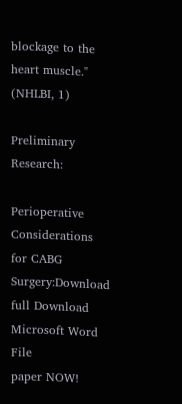blockage to the heart muscle." (NHLBI, 1)

Preliminary Research:

Perioperative Considerations for CABG Surgery:Download full Download Microsoft Word File
paper NOW!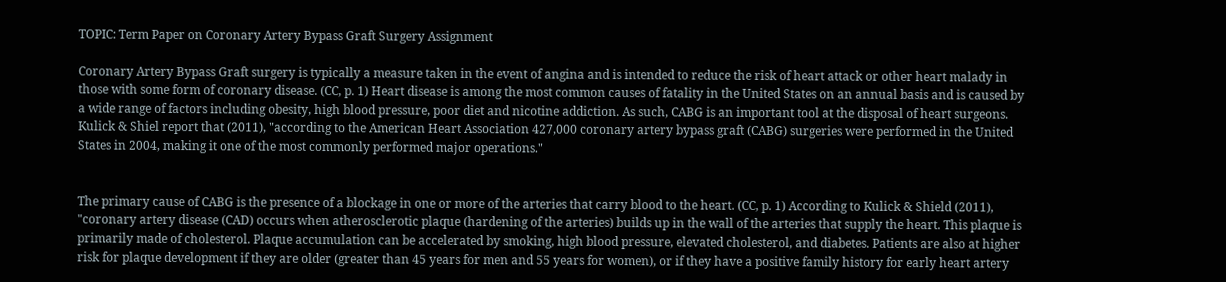TOPIC: Term Paper on Coronary Artery Bypass Graft Surgery Assignment

Coronary Artery Bypass Graft surgery is typically a measure taken in the event of angina and is intended to reduce the risk of heart attack or other heart malady in those with some form of coronary disease. (CC, p. 1) Heart disease is among the most common causes of fatality in the United States on an annual basis and is caused by a wide range of factors including obesity, high blood pressure, poor diet and nicotine addiction. As such, CABG is an important tool at the disposal of heart surgeons. Kulick & Shiel report that (2011), "according to the American Heart Association 427,000 coronary artery bypass graft (CABG) surgeries were performed in the United States in 2004, making it one of the most commonly performed major operations."


The primary cause of CABG is the presence of a blockage in one or more of the arteries that carry blood to the heart. (CC, p. 1) According to Kulick & Shield (2011), "coronary artery disease (CAD) occurs when atherosclerotic plaque (hardening of the arteries) builds up in the wall of the arteries that supply the heart. This plaque is primarily made of cholesterol. Plaque accumulation can be accelerated by smoking, high blood pressure, elevated cholesterol, and diabetes. Patients are also at higher risk for plaque development if they are older (greater than 45 years for men and 55 years for women), or if they have a positive family history for early heart artery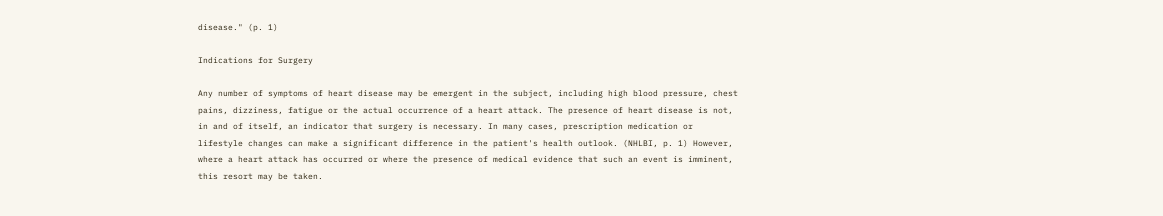disease." (p. 1)

Indications for Surgery

Any number of symptoms of heart disease may be emergent in the subject, including high blood pressure, chest pains, dizziness, fatigue or the actual occurrence of a heart attack. The presence of heart disease is not, in and of itself, an indicator that surgery is necessary. In many cases, prescription medication or lifestyle changes can make a significant difference in the patient's health outlook. (NHLBI, p. 1) However, where a heart attack has occurred or where the presence of medical evidence that such an event is imminent, this resort may be taken.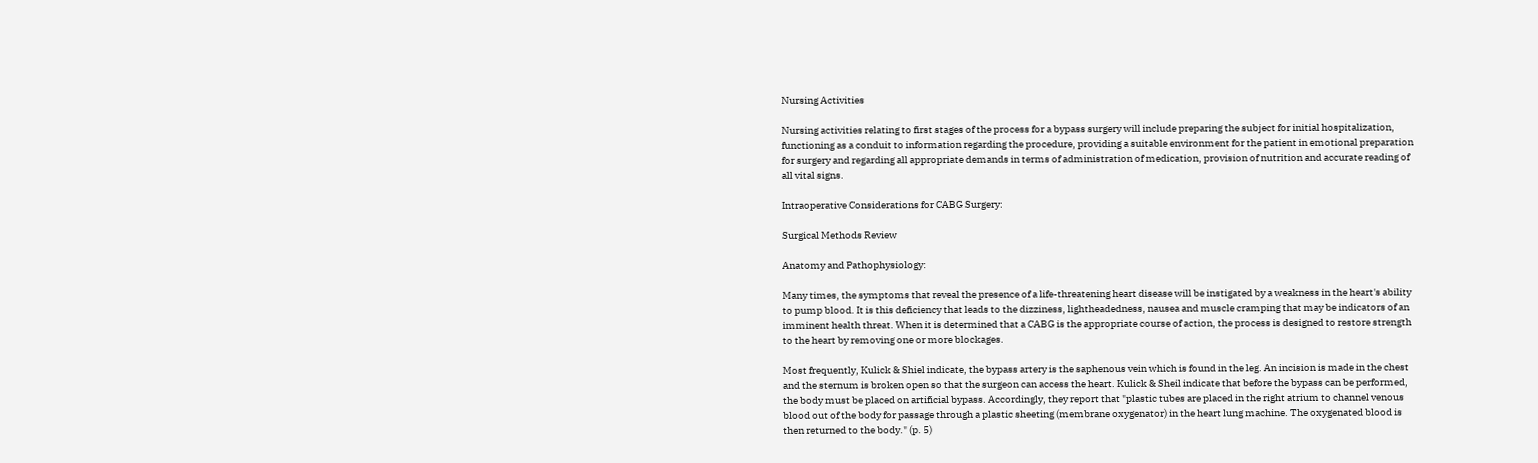Nursing Activities

Nursing activities relating to first stages of the process for a bypass surgery will include preparing the subject for initial hospitalization, functioning as a conduit to information regarding the procedure, providing a suitable environment for the patient in emotional preparation for surgery and regarding all appropriate demands in terms of administration of medication, provision of nutrition and accurate reading of all vital signs.

Intraoperative Considerations for CABG Surgery:

Surgical Methods Review

Anatomy and Pathophysiology:

Many times, the symptoms that reveal the presence of a life-threatening heart disease will be instigated by a weakness in the heart's ability to pump blood. It is this deficiency that leads to the dizziness, lightheadedness, nausea and muscle cramping that may be indicators of an imminent health threat. When it is determined that a CABG is the appropriate course of action, the process is designed to restore strength to the heart by removing one or more blockages.

Most frequently, Kulick & Shiel indicate, the bypass artery is the saphenous vein which is found in the leg. An incision is made in the chest and the sternum is broken open so that the surgeon can access the heart. Kulick & Sheil indicate that before the bypass can be performed, the body must be placed on artificial bypass. Accordingly, they report that "plastic tubes are placed in the right atrium to channel venous blood out of the body for passage through a plastic sheeting (membrane oxygenator) in the heart lung machine. The oxygenated blood is then returned to the body." (p. 5)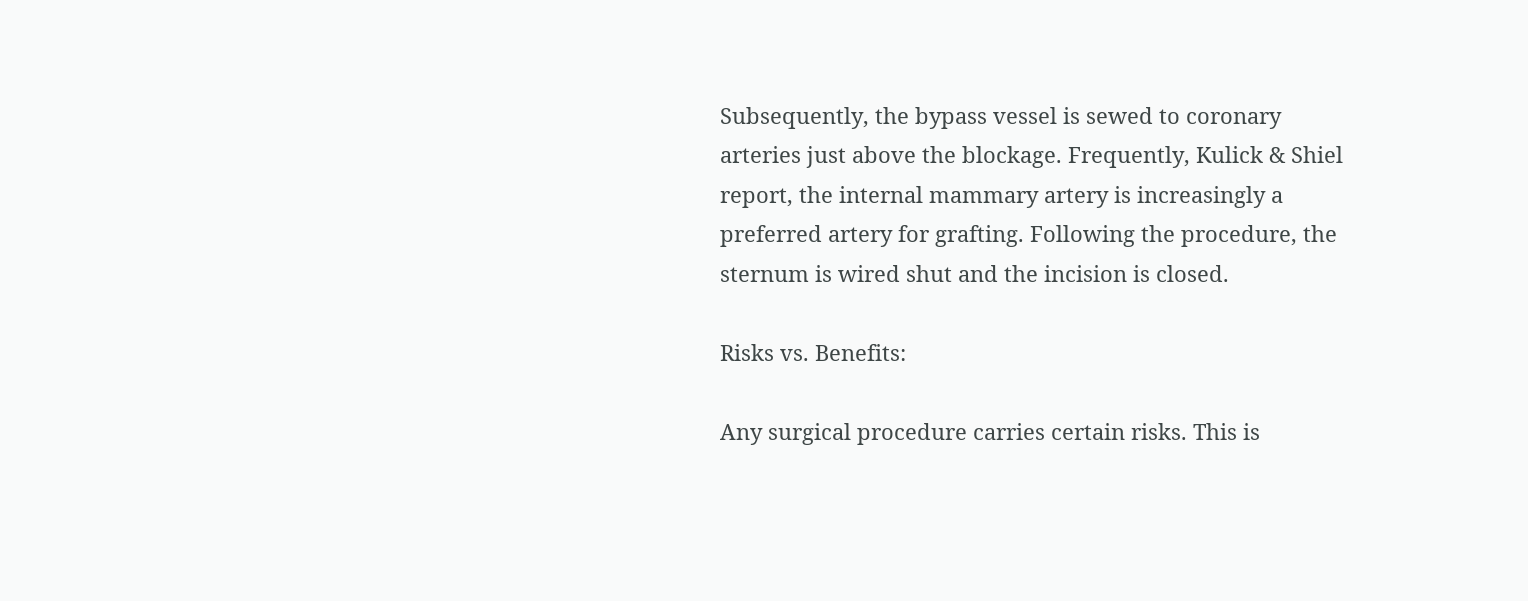Subsequently, the bypass vessel is sewed to coronary arteries just above the blockage. Frequently, Kulick & Shiel report, the internal mammary artery is increasingly a preferred artery for grafting. Following the procedure, the sternum is wired shut and the incision is closed.

Risks vs. Benefits:

Any surgical procedure carries certain risks. This is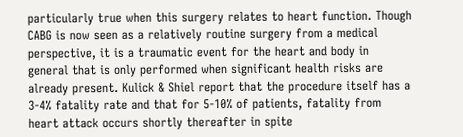particularly true when this surgery relates to heart function. Though CABG is now seen as a relatively routine surgery from a medical perspective, it is a traumatic event for the heart and body in general that is only performed when significant health risks are already present. Kulick & Shiel report that the procedure itself has a 3-4% fatality rate and that for 5-10% of patients, fatality from heart attack occurs shortly thereafter in spite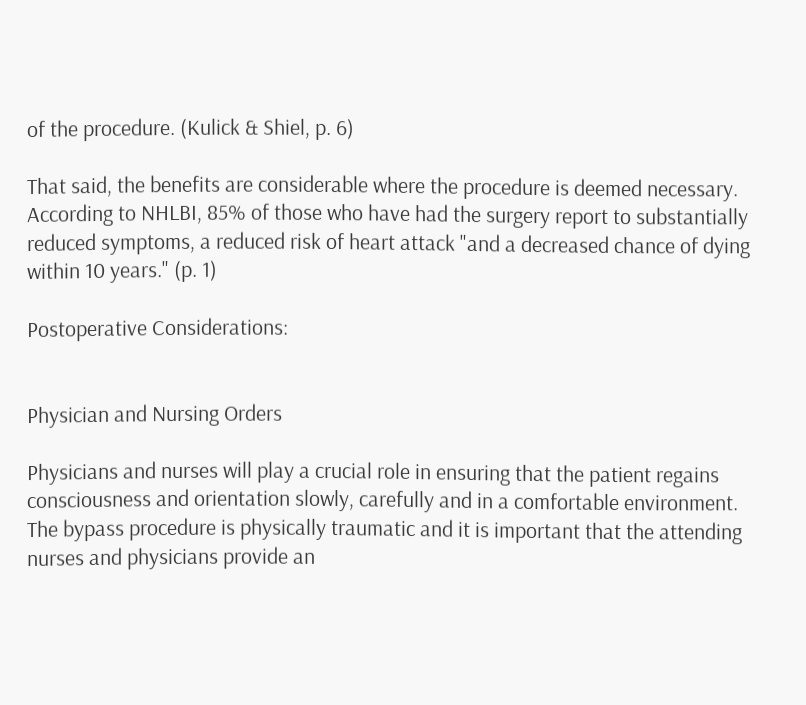of the procedure. (Kulick & Shiel, p. 6)

That said, the benefits are considerable where the procedure is deemed necessary. According to NHLBI, 85% of those who have had the surgery report to substantially reduced symptoms, a reduced risk of heart attack "and a decreased chance of dying within 10 years." (p. 1)

Postoperative Considerations:


Physician and Nursing Orders

Physicians and nurses will play a crucial role in ensuring that the patient regains consciousness and orientation slowly, carefully and in a comfortable environment. The bypass procedure is physically traumatic and it is important that the attending nurses and physicians provide an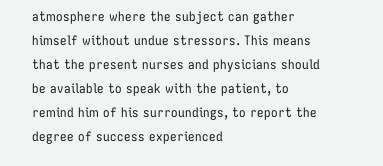atmosphere where the subject can gather himself without undue stressors. This means that the present nurses and physicians should be available to speak with the patient, to remind him of his surroundings, to report the degree of success experienced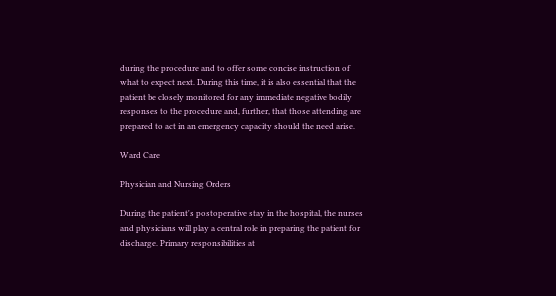during the procedure and to offer some concise instruction of what to expect next. During this time, it is also essential that the patient be closely monitored for any immediate negative bodily responses to the procedure and, further, that those attending are prepared to act in an emergency capacity should the need arise.

Ward Care

Physician and Nursing Orders

During the patient's postoperative stay in the hospital, the nurses and physicians will play a central role in preparing the patient for discharge. Primary responsibilities at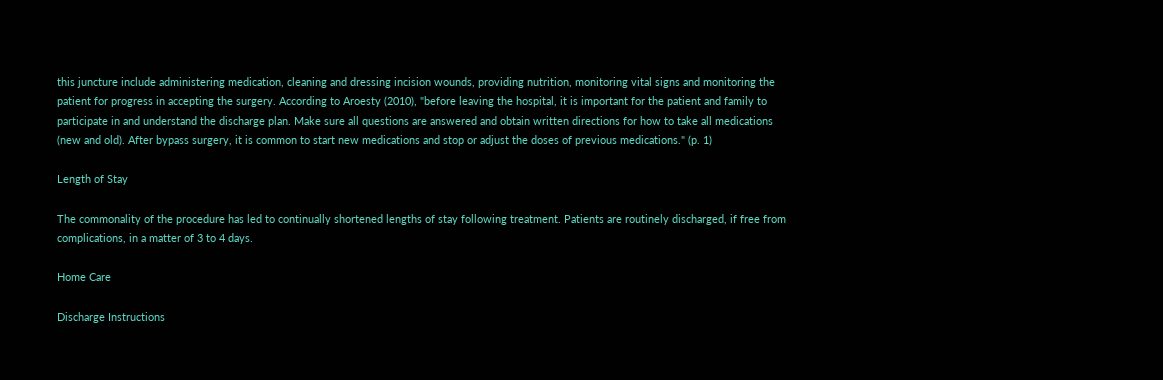this juncture include administering medication, cleaning and dressing incision wounds, providing nutrition, monitoring vital signs and monitoring the patient for progress in accepting the surgery. According to Aroesty (2010), "before leaving the hospital, it is important for the patient and family to participate in and understand the discharge plan. Make sure all questions are answered and obtain written directions for how to take all medications (new and old). After bypass surgery, it is common to start new medications and stop or adjust the doses of previous medications." (p. 1)

Length of Stay

The commonality of the procedure has led to continually shortened lengths of stay following treatment. Patients are routinely discharged, if free from complications, in a matter of 3 to 4 days.

Home Care

Discharge Instructions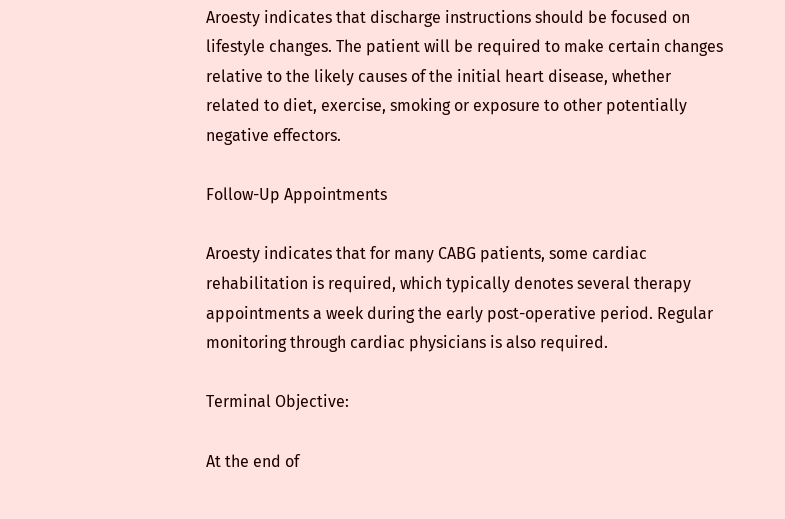Aroesty indicates that discharge instructions should be focused on lifestyle changes. The patient will be required to make certain changes relative to the likely causes of the initial heart disease, whether related to diet, exercise, smoking or exposure to other potentially negative effectors.

Follow-Up Appointments

Aroesty indicates that for many CABG patients, some cardiac rehabilitation is required, which typically denotes several therapy appointments a week during the early post-operative period. Regular monitoring through cardiac physicians is also required.

Terminal Objective:

At the end of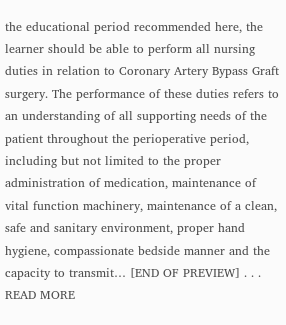the educational period recommended here, the learner should be able to perform all nursing duties in relation to Coronary Artery Bypass Graft surgery. The performance of these duties refers to an understanding of all supporting needs of the patient throughout the perioperative period, including but not limited to the proper administration of medication, maintenance of vital function machinery, maintenance of a clean, safe and sanitary environment, proper hand hygiene, compassionate bedside manner and the capacity to transmit… [END OF PREVIEW] . . . READ MORE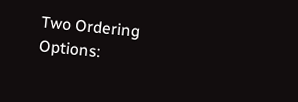Two Ordering Options: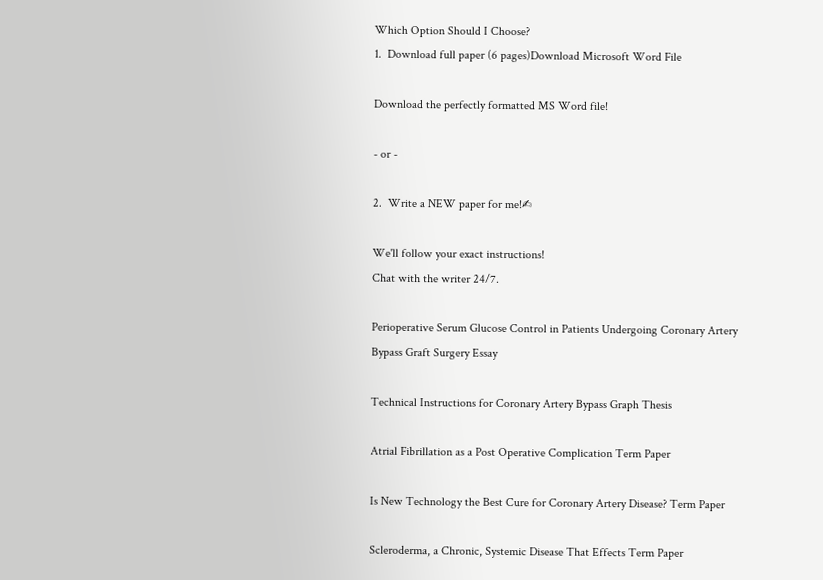Which Option Should I Choose?
1.  Download full paper (6 pages)Download Microsoft Word File

Download the perfectly formatted MS Word file!

- or -

2.  Write a NEW paper for me!✍

We'll follow your exact instructions!
Chat with the writer 24/7.

Perioperative Serum Glucose Control in Patients Undergoing Coronary Artery Bypass Graft Surgery Essay

Technical Instructions for Coronary Artery Bypass Graph Thesis

Atrial Fibrillation as a Post Operative Complication Term Paper

Is New Technology the Best Cure for Coronary Artery Disease? Term Paper

Scleroderma, a Chronic, Systemic Disease That Effects Term Paper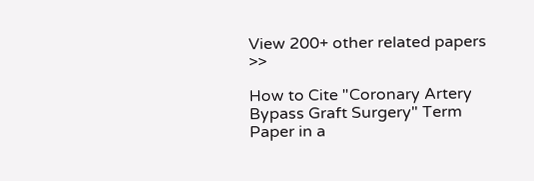View 200+ other related papers  >>

How to Cite "Coronary Artery Bypass Graft Surgery" Term Paper in a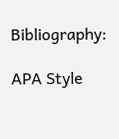Bibliography:

APA Style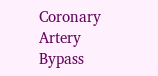Coronary Artery Bypass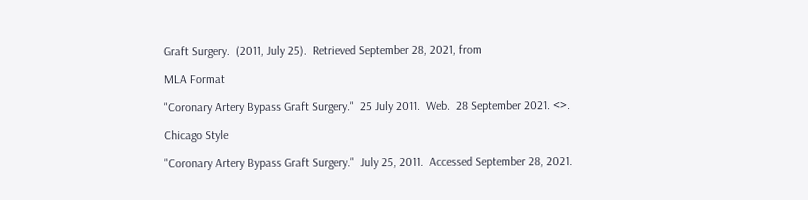Graft Surgery.  (2011, July 25).  Retrieved September 28, 2021, from

MLA Format

"Coronary Artery Bypass Graft Surgery."  25 July 2011.  Web.  28 September 2021. <>.

Chicago Style

"Coronary Artery Bypass Graft Surgery."  July 25, 2011.  Accessed September 28, 2021.